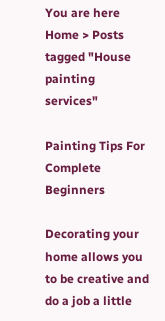You are here
Home > Posts tagged "House painting services"

Painting Tips For Complete Beginners

Decorating your home allows you to be creative and do a job a little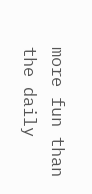more fun than the daily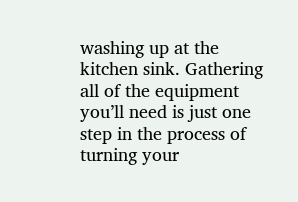washing up at the kitchen sink. Gathering all of the equipment you’ll need is just one step in the process of turning your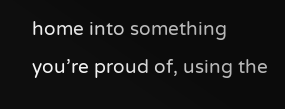home into something you’re proud of, using the